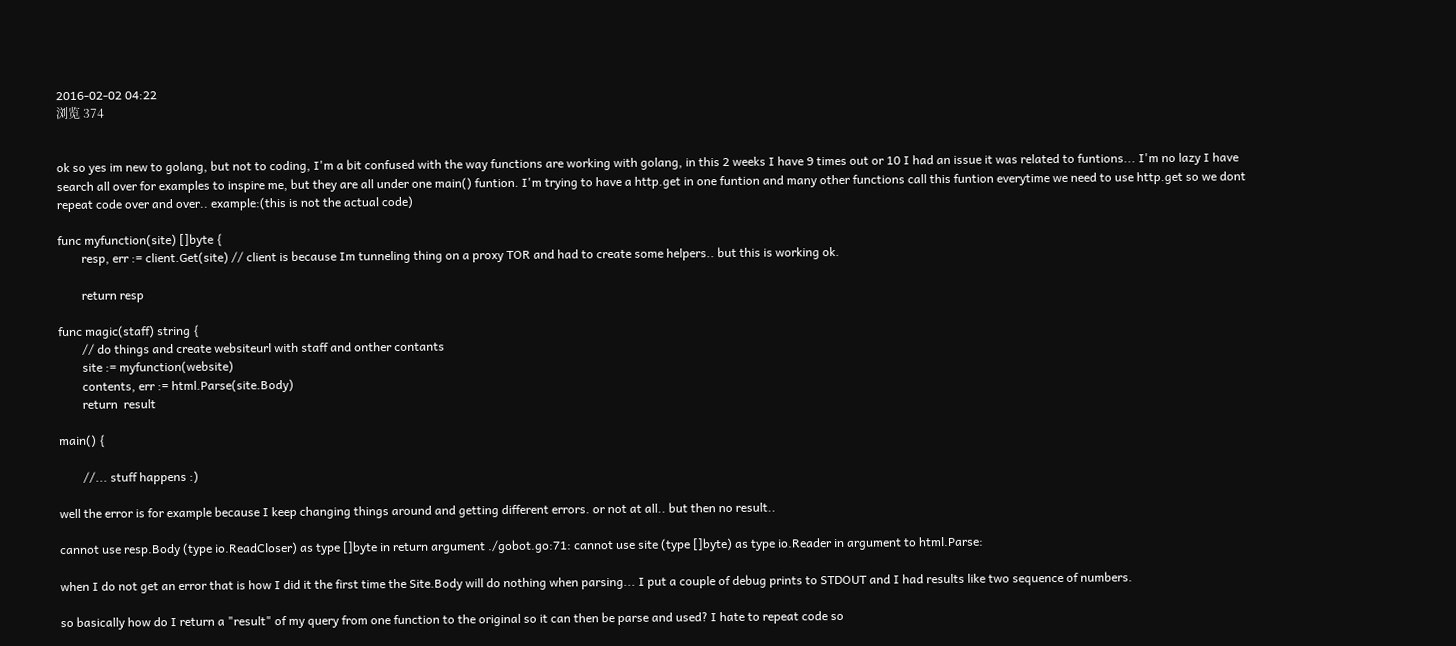2016-02-02 04:22
浏览 374


ok so yes im new to golang, but not to coding, I'm a bit confused with the way functions are working with golang, in this 2 weeks I have 9 times out or 10 I had an issue it was related to funtions... I'm no lazy I have search all over for examples to inspire me, but they are all under one main() funtion. I'm trying to have a http.get in one funtion and many other functions call this funtion everytime we need to use http.get so we dont repeat code over and over.. example:(this is not the actual code)

func myfunction(site) []byte {
        resp, err := client.Get(site) // client is because Im tunneling thing on a proxy TOR and had to create some helpers.. but this is working ok.

        return resp

func magic(staff) string {
        // do things and create websiteurl with staff and onther contants
        site := myfunction(website)
        contents, err := html.Parse(site.Body)
        return  result

main() {

        //... stuff happens :)

well the error is for example because I keep changing things around and getting different errors. or not at all.. but then no result..

cannot use resp.Body (type io.ReadCloser) as type []byte in return argument ./gobot.go:71: cannot use site (type []byte) as type io.Reader in argument to html.Parse:

when I do not get an error that is how I did it the first time the Site.Body will do nothing when parsing... I put a couple of debug prints to STDOUT and I had results like two sequence of numbers.

so basically how do I return a "result" of my query from one function to the original so it can then be parse and used? I hate to repeat code so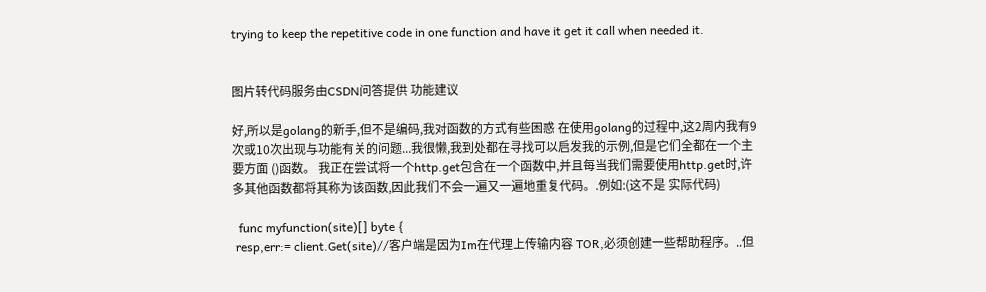trying to keep the repetitive code in one function and have it get it call when needed it.


图片转代码服务由CSDN问答提供 功能建议

好,所以是golang的新手,但不是编码,我对函数的方式有些困惑 在使用golang的过程中,这2周内我有9次或10次出现与功能有关的问题...我很懒,我到处都在寻找可以启发我的示例,但是它们全都在一个主要方面 ()函数。 我正在尝试将一个http.get包含在一个函数中,并且每当我们需要使用http.get时,许多其他函数都将其称为该函数,因此我们不会一遍又一遍地重复代码。.例如:(这不是 实际代码)

  func myfunction(site)[] byte {
 resp,err:= client.Get(site)//客户端是因为Im在代理上传输内容 TOR,必须创建一些帮助程序。..但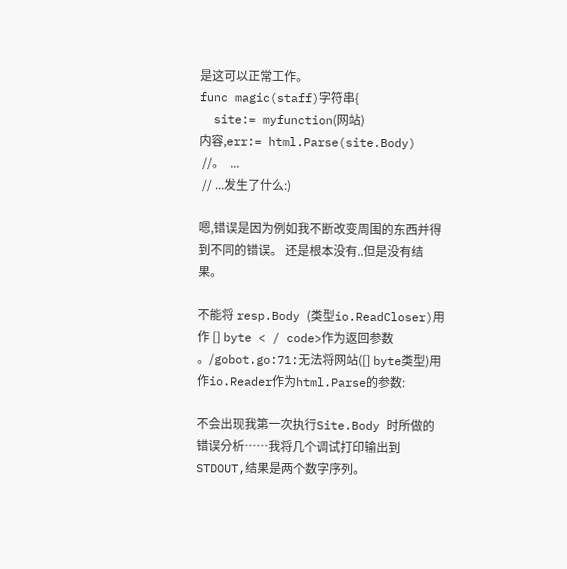是这可以正常工作。
func magic(staff)字符串{
  site:= myfunction(网站)
内容,err:= html.Parse(site.Body)
 //。  ...
 // ...发生了什么:)

嗯,错误是因为例如我不断改变周围的东西并得到不同的错误。 还是根本没有..但是没有结果。

不能将 resp.Body (类型io.ReadCloser)用作 [] byte < / code>作为返回参数 。/gobot.go:71:无法将网站([] byte类型)用作io.Reader作为html.Parse的参数:

不会出现我第一次执行Site.Body 时所做的错误分析……我将几个调试打印输出到STDOUT,结果是两个数字序列。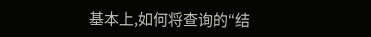基本上,如何将查询的“结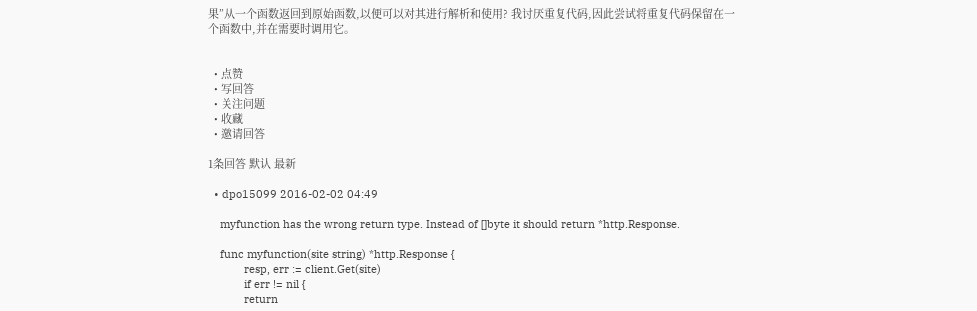果”从一个函数返回到原始函数,以便可以对其进行解析和使用? 我讨厌重复代码,因此尝试将重复代码保留在一个函数中,并在需要时调用它。


  • 点赞
  • 写回答
  • 关注问题
  • 收藏
  • 邀请回答

1条回答 默认 最新

  • dpo15099 2016-02-02 04:49

    myfunction has the wrong return type. Instead of []byte it should return *http.Response.

    func myfunction(site string) *http.Response {
            resp, err := client.Get(site)
            if err != nil {
            return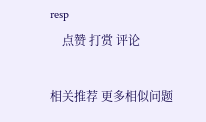resp
    点赞 打赏 评论

相关推荐 更多相似问题